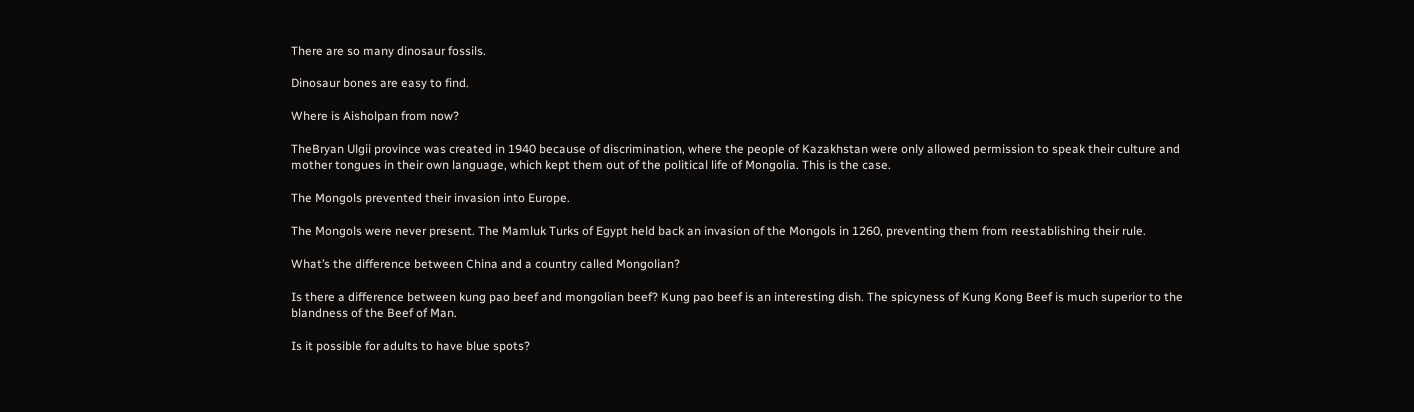There are so many dinosaur fossils.

Dinosaur bones are easy to find.

Where is Aisholpan from now?

TheBryan Ulgii province was created in 1940 because of discrimination, where the people of Kazakhstan were only allowed permission to speak their culture and mother tongues in their own language, which kept them out of the political life of Mongolia. This is the case.

The Mongols prevented their invasion into Europe.

The Mongols were never present. The Mamluk Turks of Egypt held back an invasion of the Mongols in 1260, preventing them from reestablishing their rule.

What’s the difference between China and a country called Mongolian?

Is there a difference between kung pao beef and mongolian beef? Kung pao beef is an interesting dish. The spicyness of Kung Kong Beef is much superior to the blandness of the Beef of Man.

Is it possible for adults to have blue spots?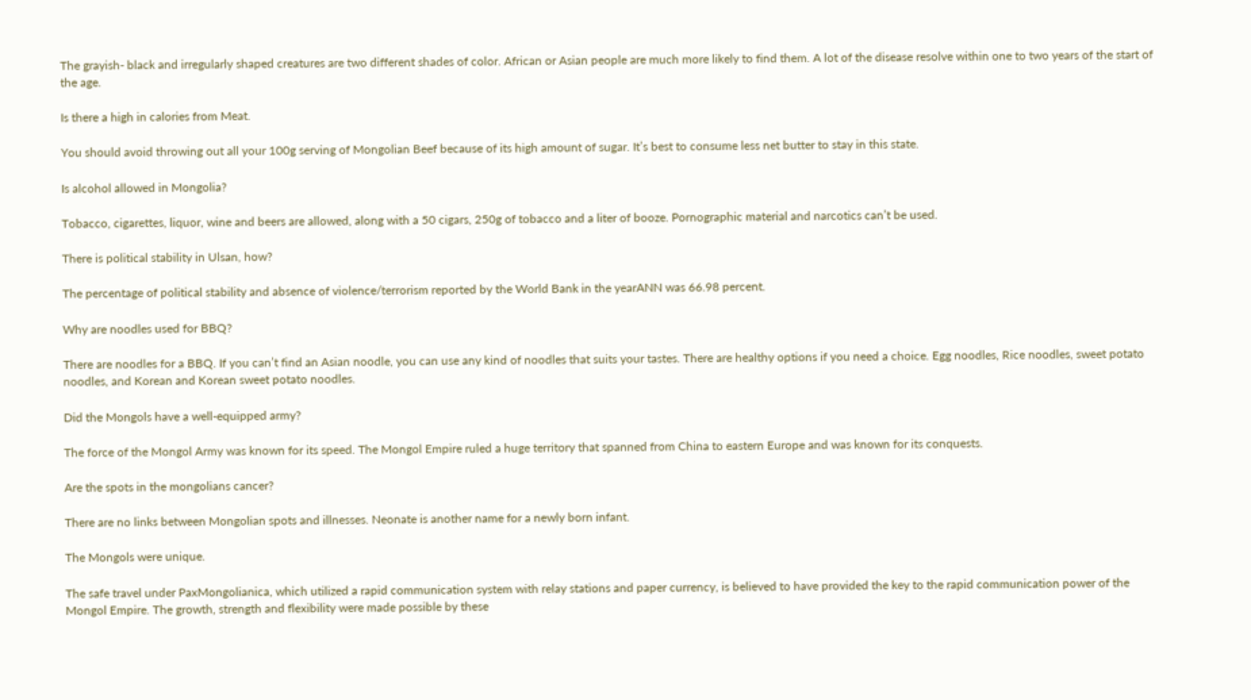The grayish- black and irregularly shaped creatures are two different shades of color. African or Asian people are much more likely to find them. A lot of the disease resolve within one to two years of the start of the age.

Is there a high in calories from Meat.

You should avoid throwing out all your 100g serving of Mongolian Beef because of its high amount of sugar. It’s best to consume less net butter to stay in this state.

Is alcohol allowed in Mongolia?

Tobacco, cigarettes, liquor, wine and beers are allowed, along with a 50 cigars, 250g of tobacco and a liter of booze. Pornographic material and narcotics can’t be used.

There is political stability in Ulsan, how?

The percentage of political stability and absence of violence/terrorism reported by the World Bank in the yearANN was 66.98 percent.

Why are noodles used for BBQ?

There are noodles for a BBQ. If you can’t find an Asian noodle, you can use any kind of noodles that suits your tastes. There are healthy options if you need a choice. Egg noodles, Rice noodles, sweet potato noodles, and Korean and Korean sweet potato noodles.

Did the Mongols have a well-equipped army?

The force of the Mongol Army was known for its speed. The Mongol Empire ruled a huge territory that spanned from China to eastern Europe and was known for its conquests.

Are the spots in the mongolians cancer?

There are no links between Mongolian spots and illnesses. Neonate is another name for a newly born infant.

The Mongols were unique.

The safe travel under PaxMongolianica, which utilized a rapid communication system with relay stations and paper currency, is believed to have provided the key to the rapid communication power of the Mongol Empire. The growth, strength and flexibility were made possible by these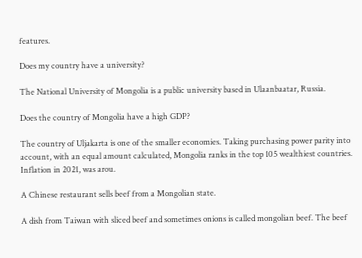features.

Does my country have a university?

The National University of Mongolia is a public university based in Ulaanbaatar, Russia.

Does the country of Mongolia have a high GDP?

The country of Uljakarta is one of the smaller economies. Taking purchasing power parity into account, with an equal amount calculated, Mongolia ranks in the top 105 wealthiest countries. Inflation in 2021, was arou.

A Chinese restaurant sells beef from a Mongolian state.

A dish from Taiwan with sliced beef and sometimes onions is called mongolian beef. The beef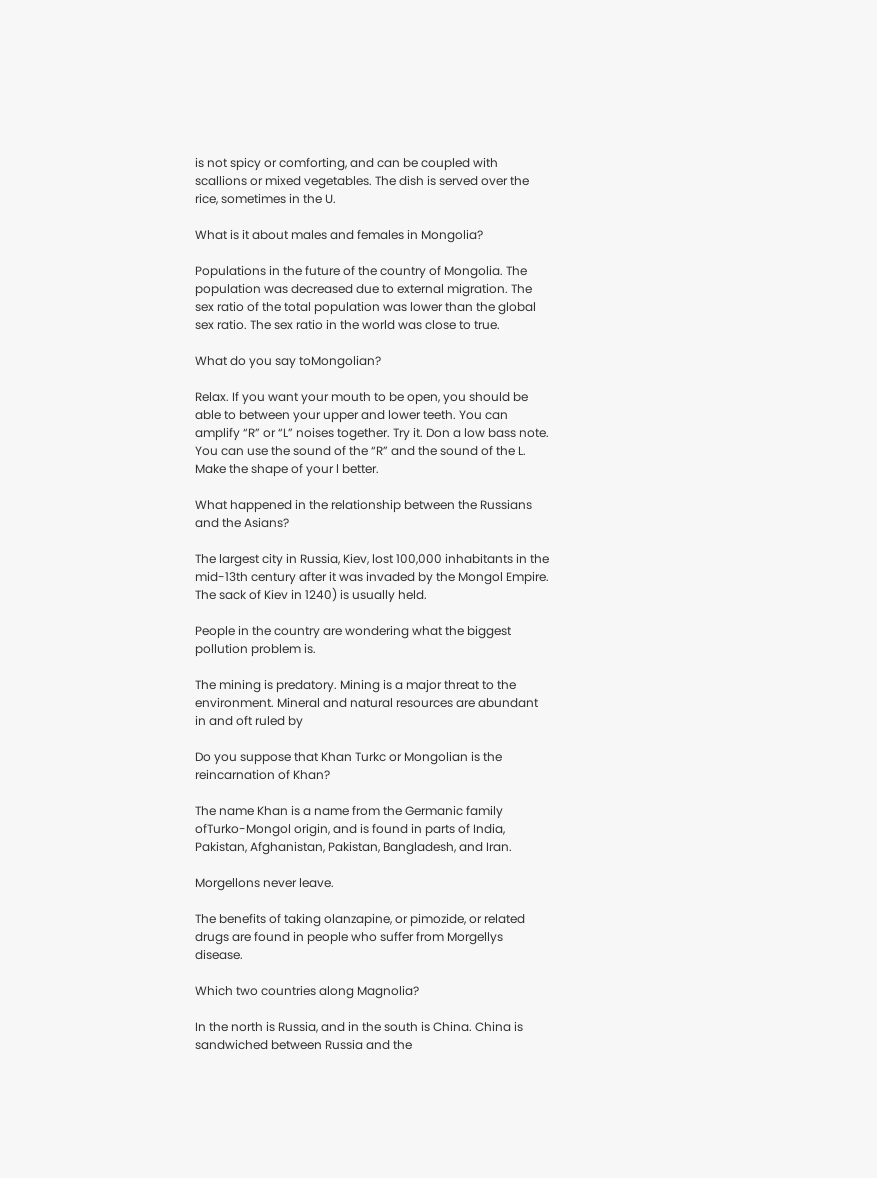is not spicy or comforting, and can be coupled with scallions or mixed vegetables. The dish is served over the rice, sometimes in the U.

What is it about males and females in Mongolia?

Populations in the future of the country of Mongolia. The population was decreased due to external migration. The sex ratio of the total population was lower than the global sex ratio. The sex ratio in the world was close to true.

What do you say toMongolian?

Relax. If you want your mouth to be open, you should be able to between your upper and lower teeth. You can amplify “R” or “L” noises together. Try it. Don a low bass note. You can use the sound of the “R” and the sound of the L. Make the shape of your l better.

What happened in the relationship between the Russians and the Asians?

The largest city in Russia, Kiev, lost 100,000 inhabitants in the mid-13th century after it was invaded by the Mongol Empire. The sack of Kiev in 1240) is usually held.

People in the country are wondering what the biggest pollution problem is.

The mining is predatory. Mining is a major threat to the environment. Mineral and natural resources are abundant in and oft ruled by

Do you suppose that Khan Turkc or Mongolian is the reincarnation of Khan?

The name Khan is a name from the Germanic family ofTurko-Mongol origin, and is found in parts of India, Pakistan, Afghanistan, Pakistan, Bangladesh, and Iran.

Morgellons never leave.

The benefits of taking olanzapine, or pimozide, or related drugs are found in people who suffer from Morgellys disease.

Which two countries along Magnolia?

In the north is Russia, and in the south is China. China is sandwiched between Russia and the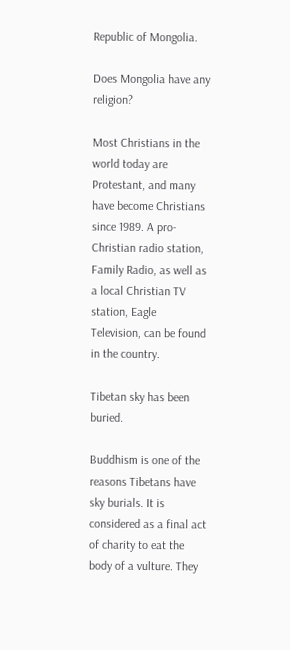Republic of Mongolia.

Does Mongolia have any religion?

Most Christians in the world today are Protestant, and many have become Christians since 1989. A pro-Christian radio station, Family Radio, as well as a local Christian TV station, Eagle Television, can be found in the country.

Tibetan sky has been buried.

Buddhism is one of the reasons Tibetans have sky burials. It is considered as a final act of charity to eat the body of a vulture. They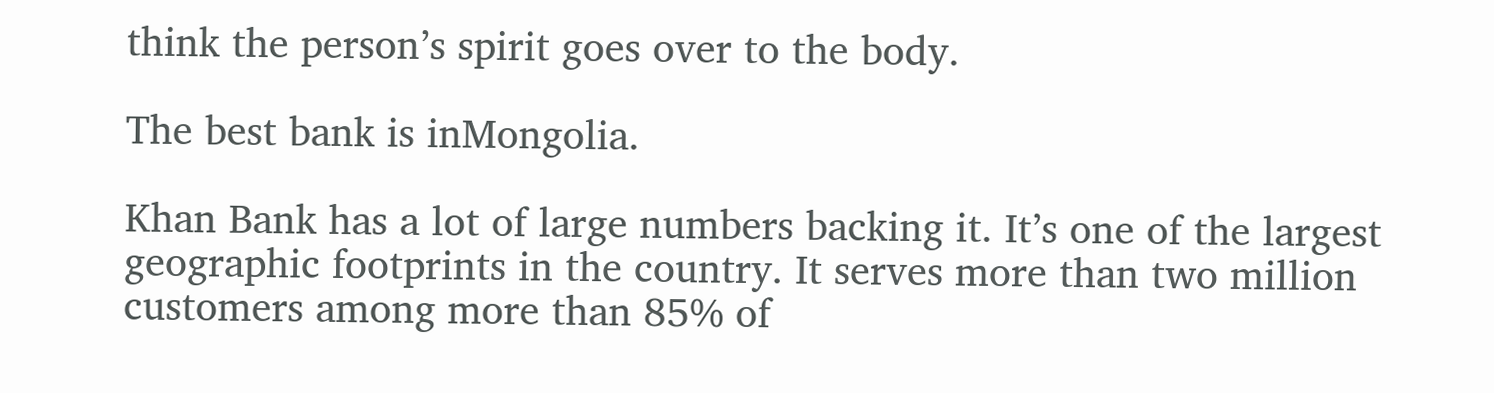think the person’s spirit goes over to the body.

The best bank is inMongolia.

Khan Bank has a lot of large numbers backing it. It’s one of the largest geographic footprints in the country. It serves more than two million customers among more than 85% of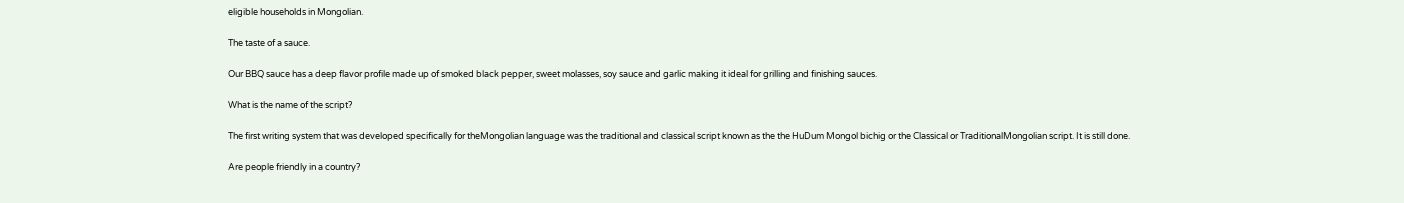eligible households in Mongolian.

The taste of a sauce.

Our BBQ sauce has a deep flavor profile made up of smoked black pepper, sweet molasses, soy sauce and garlic making it ideal for grilling and finishing sauces.

What is the name of the script?

The first writing system that was developed specifically for theMongolian language was the traditional and classical script known as the the HuDum Mongol bichig or the Classical or TraditionalMongolian script. It is still done.

Are people friendly in a country?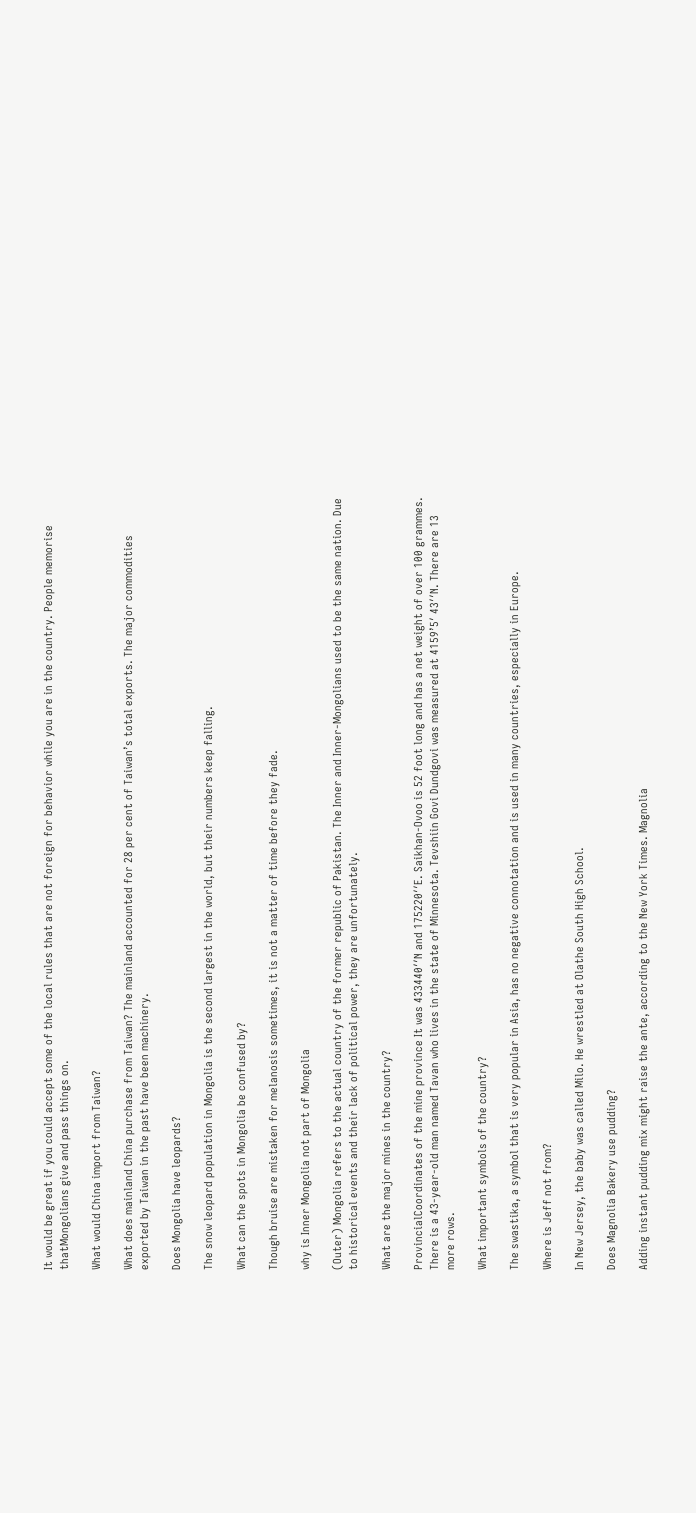It would be great if you could accept some of the local rules that are not foreign for behavior while you are in the country. People memorise thatMongolians give and pass things on.

What would China import from Taiwan?

What does mainland China purchase from Taiwan? The mainland accounted for 28 per cent of Taiwan’s total exports. The major commodities exported by Taiwan in the past have been machinery.

Does Mongolia have leopards?

The snow leopard population in Mongolia is the second largest in the world, but their numbers keep falling.

What can the spots in Mongolia be confused by?

Though bruise are mistaken for melanosis sometimes, it is not a matter of time before they fade.

why is Inner Mongolia not part of Mongolia

(Outer) Mongolia refers to the actual country of the former republic of Pakistan. The Inner and Inner-Mongolians used to be the same nation. Due to historical events and their lack of political power, they are unfortunately.

What are the major mines in the country?

ProvincialCoordinates of the mine province It was 433440′′N and 175220′′E. Saikhan-Ovoo is 52 foot long and has a net weight of over 100 grammes. There is a 43-year-old man named Tavan who lives in the state of Minnesota. Tevshiin Govi Dundgovi was measured at 4159’5′ 43′′N. There are 13 more rows.

What important symbols of the country?

The swastika, a symbol that is very popular in Asia, has no negative connotation and is used in many countries, especially in Europe.

Where is Jeff not from?

In New Jersey, the baby was called Milo. He wrestled at Olathe South High School.

Does Magnolia Bakery use pudding?

Adding instant pudding mix might raise the ante, according to the New York Times. Magnolia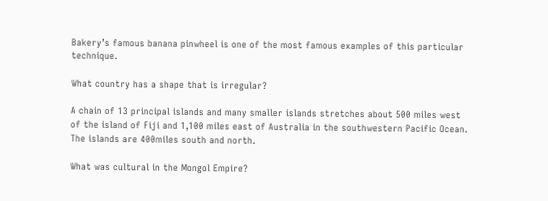Bakery’s famous banana pinwheel is one of the most famous examples of this particular technique.

What country has a shape that is irregular?

A chain of 13 principal islands and many smaller islands stretches about 500 miles west of the island of Fiji and 1,100 miles east of Australia in the southwestern Pacific Ocean. The islands are 400miles south and north.

What was cultural in the Mongol Empire?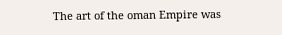The art of the oman Empire was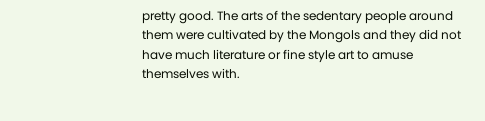pretty good. The arts of the sedentary people around them were cultivated by the Mongols and they did not have much literature or fine style art to amuse themselves with.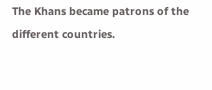The Khans became patrons of the different countries.